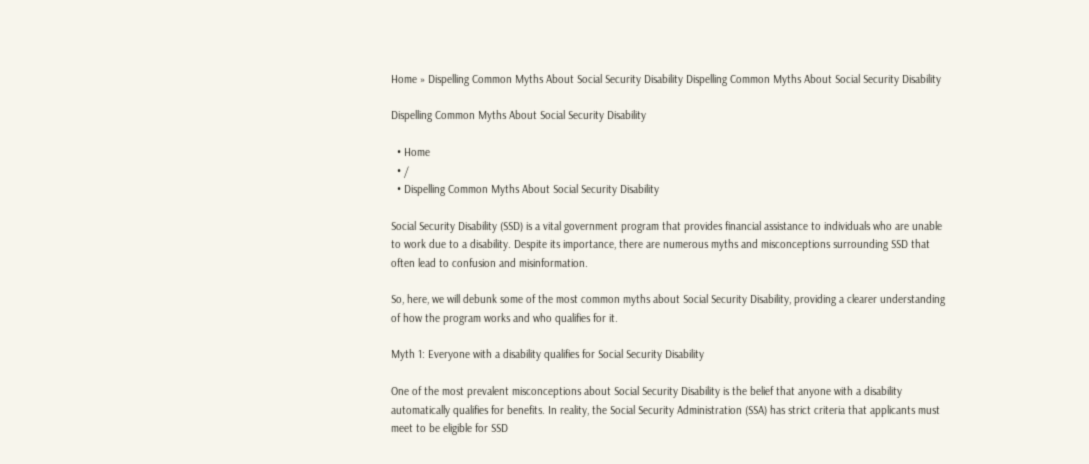Home » Dispelling Common Myths About Social Security Disability Dispelling Common Myths About Social Security Disability

Dispelling Common Myths About Social Security Disability

  • Home
  • /
  • Dispelling Common Myths About Social Security Disability

Social Security Disability (SSD) is a vital government program that provides financial assistance to individuals who are unable to work due to a disability. Despite its importance, there are numerous myths and misconceptions surrounding SSD that often lead to confusion and misinformation.

So, here, we will debunk some of the most common myths about Social Security Disability, providing a clearer understanding of how the program works and who qualifies for it.

Myth 1: Everyone with a disability qualifies for Social Security Disability

One of the most prevalent misconceptions about Social Security Disability is the belief that anyone with a disability automatically qualifies for benefits. In reality, the Social Security Administration (SSA) has strict criteria that applicants must meet to be eligible for SSD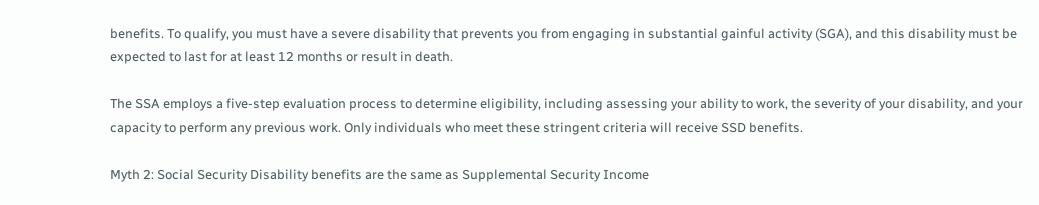benefits. To qualify, you must have a severe disability that prevents you from engaging in substantial gainful activity (SGA), and this disability must be expected to last for at least 12 months or result in death.

The SSA employs a five-step evaluation process to determine eligibility, including assessing your ability to work, the severity of your disability, and your capacity to perform any previous work. Only individuals who meet these stringent criteria will receive SSD benefits.

Myth 2: Social Security Disability benefits are the same as Supplemental Security Income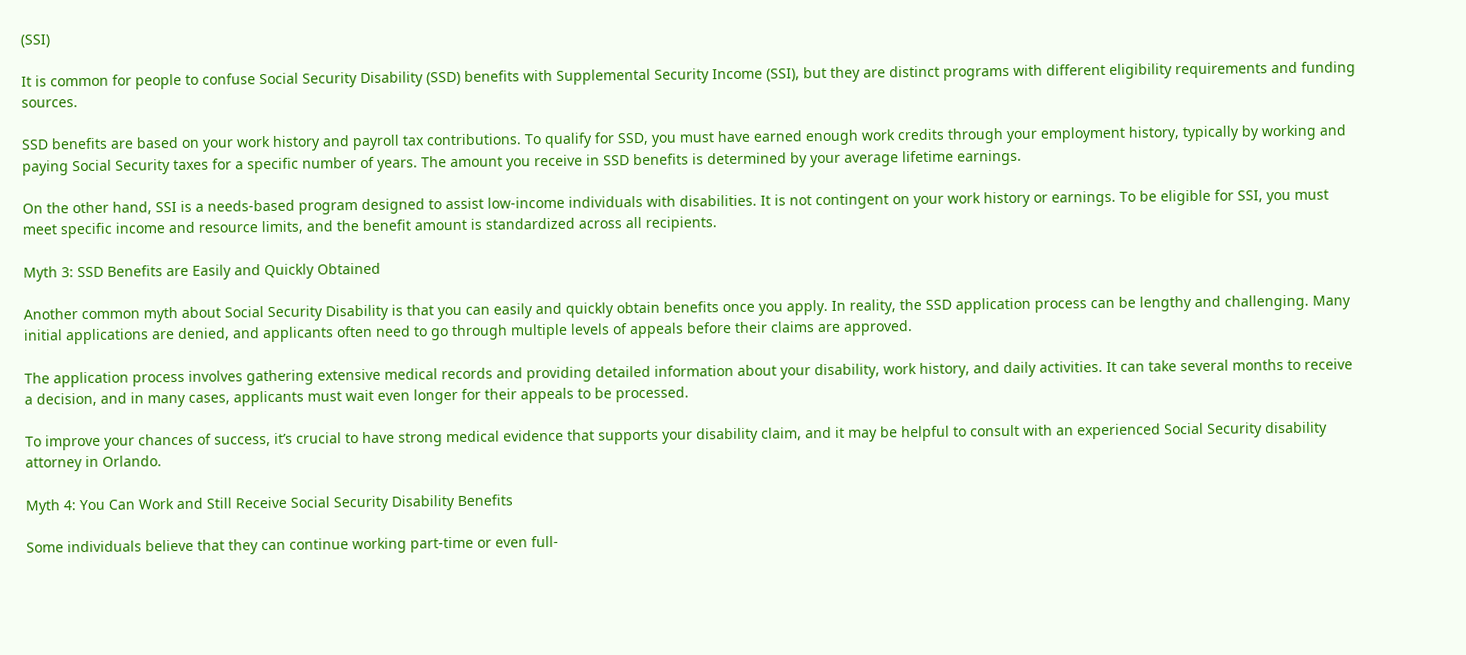(SSI)

It is common for people to confuse Social Security Disability (SSD) benefits with Supplemental Security Income (SSI), but they are distinct programs with different eligibility requirements and funding sources.

SSD benefits are based on your work history and payroll tax contributions. To qualify for SSD, you must have earned enough work credits through your employment history, typically by working and paying Social Security taxes for a specific number of years. The amount you receive in SSD benefits is determined by your average lifetime earnings.

On the other hand, SSI is a needs-based program designed to assist low-income individuals with disabilities. It is not contingent on your work history or earnings. To be eligible for SSI, you must meet specific income and resource limits, and the benefit amount is standardized across all recipients.

Myth 3: SSD Benefits are Easily and Quickly Obtained

Another common myth about Social Security Disability is that you can easily and quickly obtain benefits once you apply. In reality, the SSD application process can be lengthy and challenging. Many initial applications are denied, and applicants often need to go through multiple levels of appeals before their claims are approved.

The application process involves gathering extensive medical records and providing detailed information about your disability, work history, and daily activities. It can take several months to receive a decision, and in many cases, applicants must wait even longer for their appeals to be processed.

To improve your chances of success, it’s crucial to have strong medical evidence that supports your disability claim, and it may be helpful to consult with an experienced Social Security disability attorney in Orlando.

Myth 4: You Can Work and Still Receive Social Security Disability Benefits

Some individuals believe that they can continue working part-time or even full-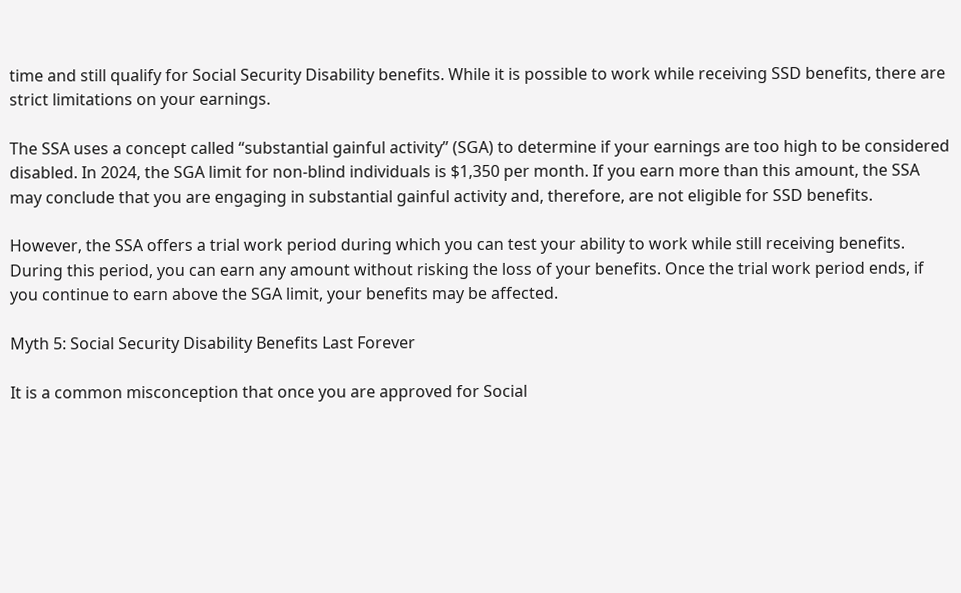time and still qualify for Social Security Disability benefits. While it is possible to work while receiving SSD benefits, there are strict limitations on your earnings.

The SSA uses a concept called “substantial gainful activity” (SGA) to determine if your earnings are too high to be considered disabled. In 2024, the SGA limit for non-blind individuals is $1,350 per month. If you earn more than this amount, the SSA may conclude that you are engaging in substantial gainful activity and, therefore, are not eligible for SSD benefits.

However, the SSA offers a trial work period during which you can test your ability to work while still receiving benefits. During this period, you can earn any amount without risking the loss of your benefits. Once the trial work period ends, if you continue to earn above the SGA limit, your benefits may be affected.

Myth 5: Social Security Disability Benefits Last Forever

It is a common misconception that once you are approved for Social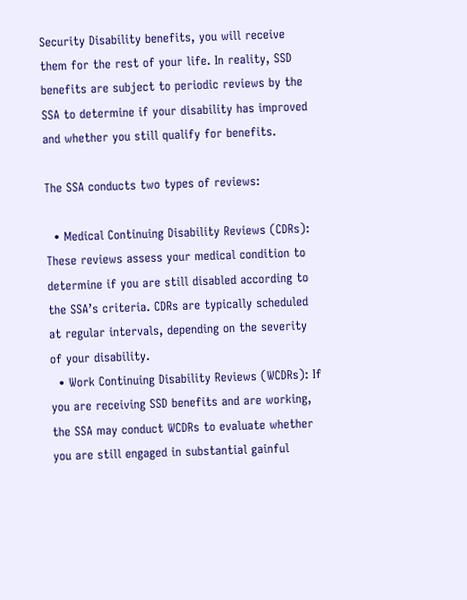Security Disability benefits, you will receive them for the rest of your life. In reality, SSD benefits are subject to periodic reviews by the SSA to determine if your disability has improved and whether you still qualify for benefits.

The SSA conducts two types of reviews:

  • Medical Continuing Disability Reviews (CDRs): These reviews assess your medical condition to determine if you are still disabled according to the SSA’s criteria. CDRs are typically scheduled at regular intervals, depending on the severity of your disability.
  • Work Continuing Disability Reviews (WCDRs): If you are receiving SSD benefits and are working, the SSA may conduct WCDRs to evaluate whether you are still engaged in substantial gainful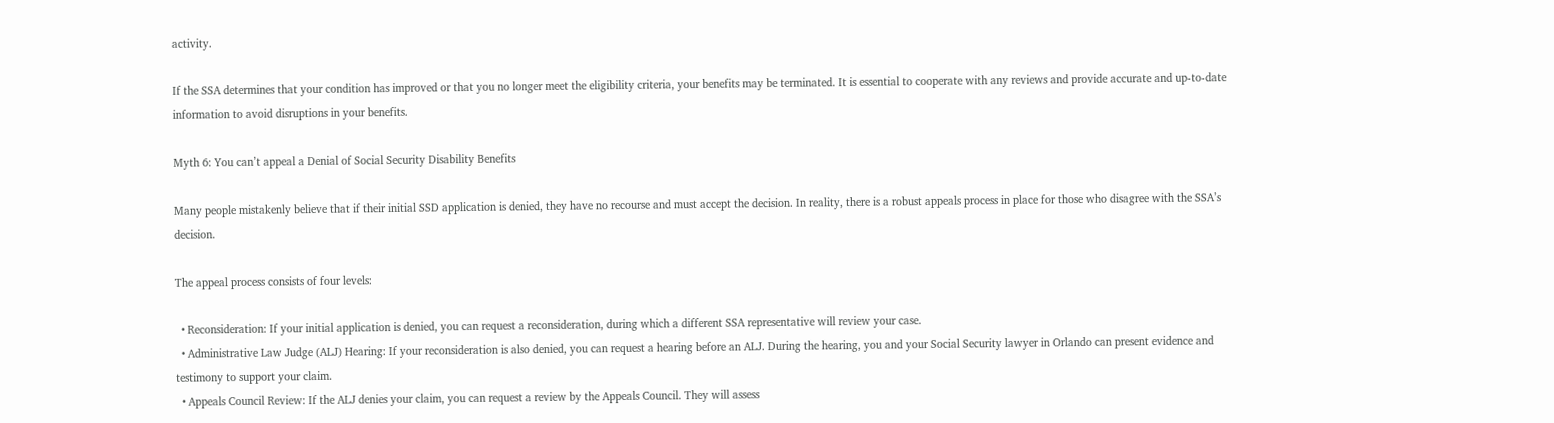activity.

If the SSA determines that your condition has improved or that you no longer meet the eligibility criteria, your benefits may be terminated. It is essential to cooperate with any reviews and provide accurate and up-to-date information to avoid disruptions in your benefits.

Myth 6: You can’t appeal a Denial of Social Security Disability Benefits

Many people mistakenly believe that if their initial SSD application is denied, they have no recourse and must accept the decision. In reality, there is a robust appeals process in place for those who disagree with the SSA’s decision.

The appeal process consists of four levels:

  • Reconsideration: If your initial application is denied, you can request a reconsideration, during which a different SSA representative will review your case.
  • Administrative Law Judge (ALJ) Hearing: If your reconsideration is also denied, you can request a hearing before an ALJ. During the hearing, you and your Social Security lawyer in Orlando can present evidence and testimony to support your claim.
  • Appeals Council Review: If the ALJ denies your claim, you can request a review by the Appeals Council. They will assess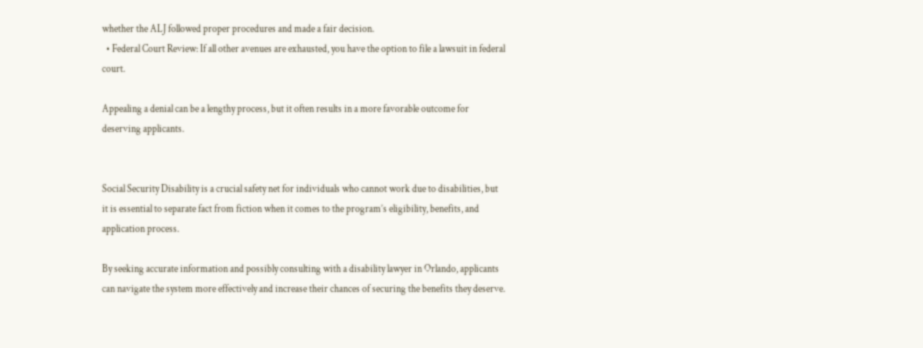whether the ALJ followed proper procedures and made a fair decision.
  • Federal Court Review: If all other avenues are exhausted, you have the option to file a lawsuit in federal court.

Appealing a denial can be a lengthy process, but it often results in a more favorable outcome for deserving applicants.


Social Security Disability is a crucial safety net for individuals who cannot work due to disabilities, but it is essential to separate fact from fiction when it comes to the program’s eligibility, benefits, and application process.

By seeking accurate information and possibly consulting with a disability lawyer in Orlando, applicants can navigate the system more effectively and increase their chances of securing the benefits they deserve.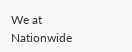We at Nationwide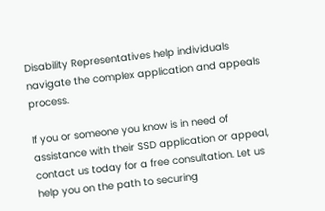Disability Representatives help individuals navigate the complex application and appeals process.

If you or someone you know is in need of assistance with their SSD application or appeal, contact us today for a free consultation. Let us help you on the path to securing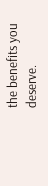the benefits you deserve.